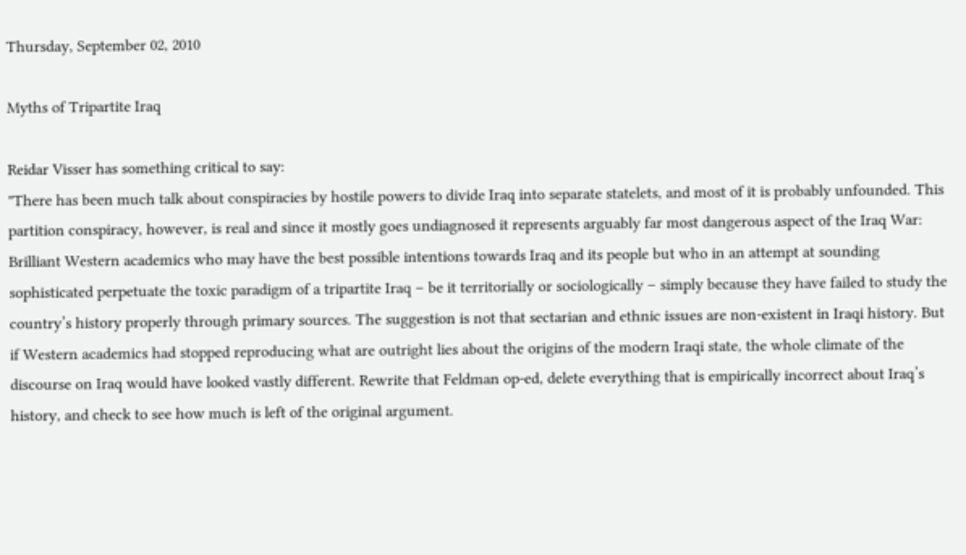Thursday, September 02, 2010

Myths of Tripartite Iraq

Reidar Visser has something critical to say:
"There has been much talk about conspiracies by hostile powers to divide Iraq into separate statelets, and most of it is probably unfounded. This partition conspiracy, however, is real and since it mostly goes undiagnosed it represents arguably far most dangerous aspect of the Iraq War: Brilliant Western academics who may have the best possible intentions towards Iraq and its people but who in an attempt at sounding sophisticated perpetuate the toxic paradigm of a tripartite Iraq – be it territorially or sociologically – simply because they have failed to study the country’s history properly through primary sources. The suggestion is not that sectarian and ethnic issues are non-existent in Iraqi history. But if Western academics had stopped reproducing what are outright lies about the origins of the modern Iraqi state, the whole climate of the discourse on Iraq would have looked vastly different. Rewrite that Feldman op-ed, delete everything that is empirically incorrect about Iraq’s history, and check to see how much is left of the original argument.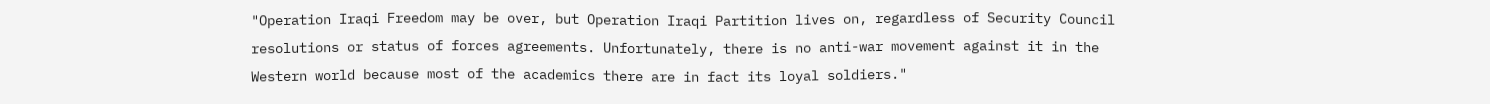"Operation Iraqi Freedom may be over, but Operation Iraqi Partition lives on, regardless of Security Council resolutions or status of forces agreements. Unfortunately, there is no anti-war movement against it in the Western world because most of the academics there are in fact its loyal soldiers."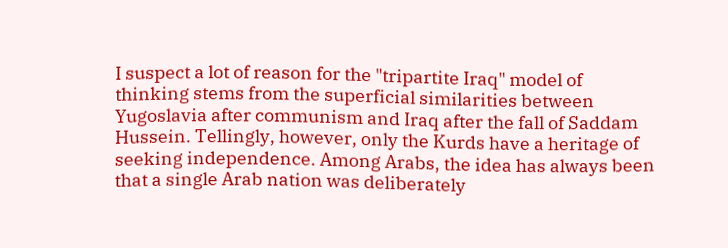I suspect a lot of reason for the "tripartite Iraq" model of thinking stems from the superficial similarities between Yugoslavia after communism and Iraq after the fall of Saddam Hussein. Tellingly, however, only the Kurds have a heritage of seeking independence. Among Arabs, the idea has always been that a single Arab nation was deliberately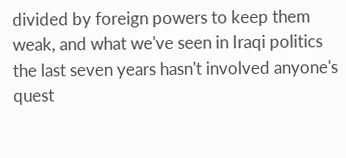divided by foreign powers to keep them weak, and what we've seen in Iraqi politics the last seven years hasn't involved anyone's quest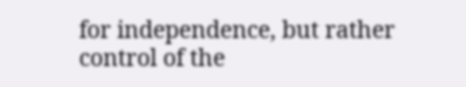for independence, but rather control of the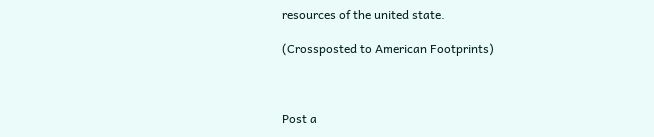resources of the united state.

(Crossposted to American Footprints)



Post a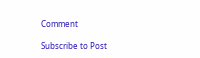Comment

Subscribe to Post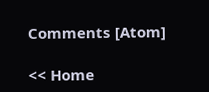Comments [Atom]

<< Home